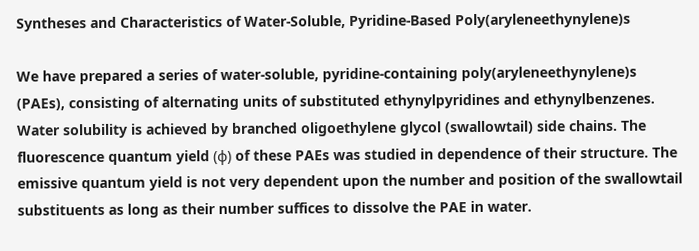Syntheses and Characteristics of Water-Soluble, Pyridine-Based Poly(aryleneethynylene)s

We have prepared a series of water-soluble, pyridine-containing poly(aryleneethynylene)s (PAEs), consisting of alternating units of substituted ethynylpyridines and ethynylbenzenes. Water solubility is achieved by branched oligoethylene glycol (swallowtail) side chains. The fluorescence quantum yield (ϕ) of these PAEs was studied in dependence of their structure. The emissive quantum yield is not very dependent upon the number and position of the swallowtail substituents as long as their number suffices to dissolve the PAE in water.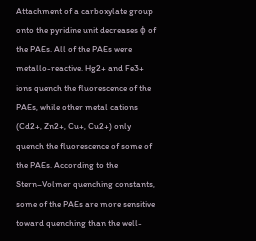Attachment of a carboxylate group onto the pyridine unit decreases ϕ of the PAEs. All of the PAEs were metallo-reactive. Hg2+ and Fe3+ ions quench the fluorescence of the PAEs, while other metal cations (Cd2+, Zn2+, Cu+, Cu2+) only quench the fluorescence of some of the PAEs. According to the Stern–Volmer quenching constants, some of the PAEs are more sensitive toward quenching than the well-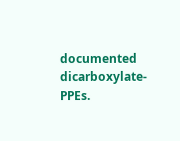documented dicarboxylate-PPEs.